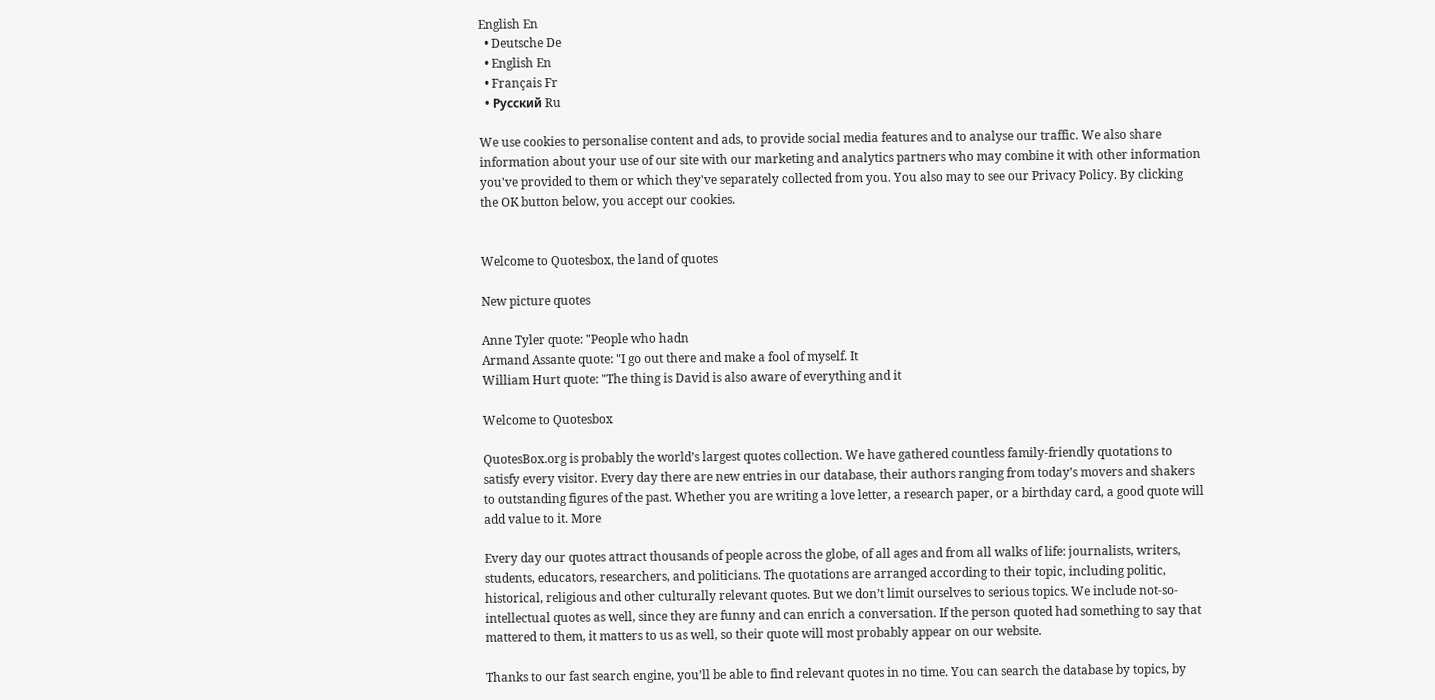English En
  • Deutsche De
  • English En
  • Français Fr
  • Русский Ru

We use cookies to personalise content and ads, to provide social media features and to analyse our traffic. We also share information about your use of our site with our marketing and analytics partners who may combine it with other information you've provided to them or which they've separately collected from you. You also may to see our Privacy Policy. By clicking the OK button below, you accept our cookies.


Welcome to Quotesbox, the land of quotes

New picture quotes

Anne Tyler quote: "People who hadn
Armand Assante quote: "I go out there and make a fool of myself. It
William Hurt quote: "The thing is David is also aware of everything and it

Welcome to Quotesbox

QuotesBox.org is probably the world’s largest quotes collection. We have gathered countless family-friendly quotations to satisfy every visitor. Every day there are new entries in our database, their authors ranging from today’s movers and shakers to outstanding figures of the past. Whether you are writing a love letter, a research paper, or a birthday card, a good quote will add value to it. More

Every day our quotes attract thousands of people across the globe, of all ages and from all walks of life: journalists, writers, students, educators, researchers, and politicians. The quotations are arranged according to their topic, including politic, historical, religious and other culturally relevant quotes. But we don’t limit ourselves to serious topics. We include not-so-intellectual quotes as well, since they are funny and can enrich a conversation. If the person quoted had something to say that mattered to them, it matters to us as well, so their quote will most probably appear on our website.

Thanks to our fast search engine, you’ll be able to find relevant quotes in no time. You can search the database by topics, by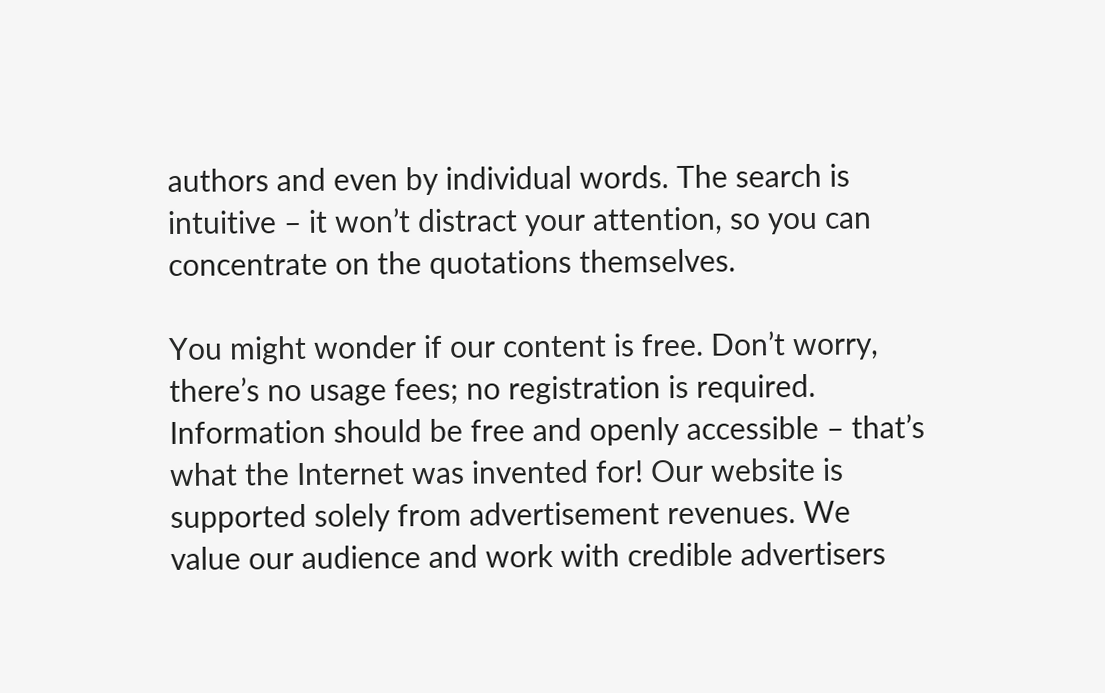authors and even by individual words. The search is intuitive – it won’t distract your attention, so you can concentrate on the quotations themselves.

You might wonder if our content is free. Don’t worry, there’s no usage fees; no registration is required. Information should be free and openly accessible – that’s what the Internet was invented for! Our website is supported solely from advertisement revenues. We value our audience and work with credible advertisers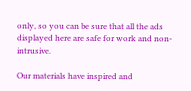only, so you can be sure that all the ads displayed here are safe for work and non-intrusive.

Our materials have inspired and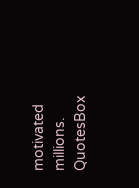motivated millions. QuotesBox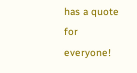has a quote for everyone!